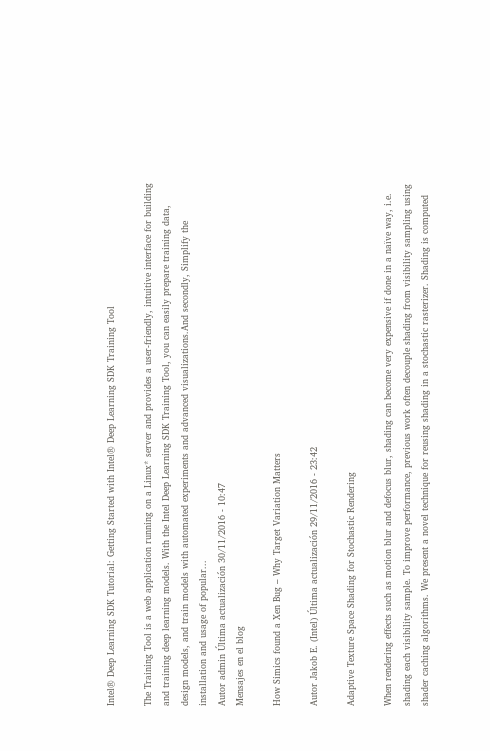Intel® Deep Learning SDK Tutorial: Getting Started with Intel® Deep Learning SDK Training Tool

The Training Tool is a web application running on a Linux* server and provides a user-friendly, intuitive interface for building and training deep learning models. With the Intel Deep Learning SDK Training Tool, you can easily prepare training data, design models, and train models with automated experiments and advanced visualizations.And secondly, Simplify the installation and usage of popular...
Autor admin Última actualización 30/11/2016 - 10:47
Mensajes en el blog

How Simics found a Xen Bug – Why Target Variation Matters

Autor Jakob E. (Intel) Última actualización 29/11/2016 - 23:42

Adaptive Texture Space Shading for Stochastic Rendering

When rendering effects such as motion blur and defocus blur, shading can become very expensive if done in a naïve way, i.e. shading each visibility sample. To improve performance, previous work often decouple shading from visibility sampling using shader caching algorithms. We present a novel technique for reusing shading in a stochastic rasterizer. Shading is computed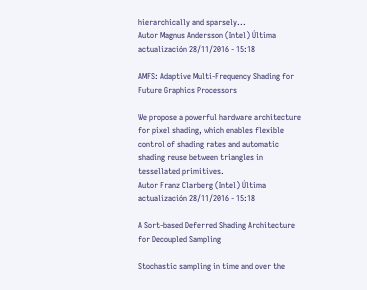hierarchically and sparsely...
Autor Magnus Andersson (Intel) Última actualización 28/11/2016 - 15:18

AMFS: Adaptive Multi-Frequency Shading for Future Graphics Processors

We propose a powerful hardware architecture for pixel shading, which enables flexible control of shading rates and automatic shading reuse between triangles in tessellated primitives.
Autor Franz Clarberg (Intel) Última actualización 28/11/2016 - 15:18

A Sort-based Deferred Shading Architecture for Decoupled Sampling

Stochastic sampling in time and over the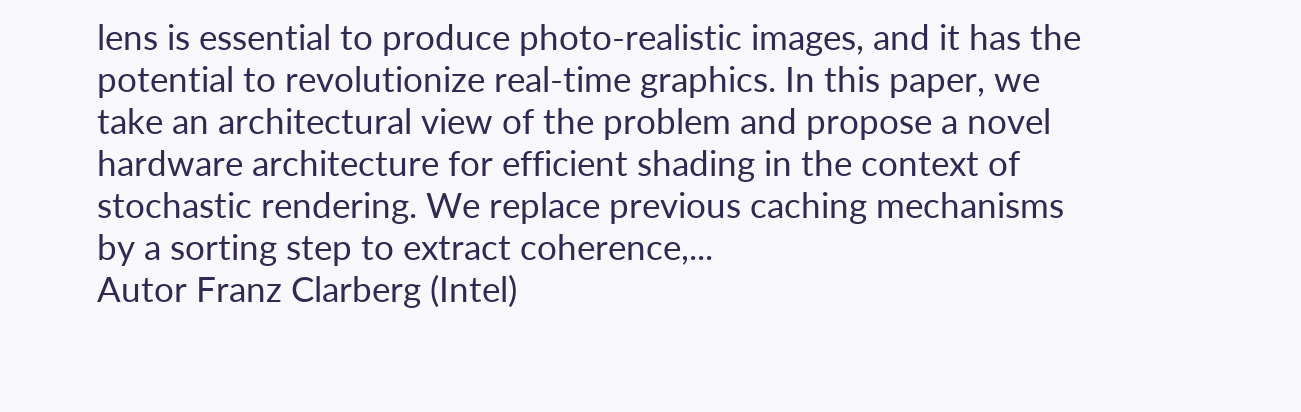lens is essential to produce photo-realistic images, and it has the potential to revolutionize real-time graphics. In this paper, we take an architectural view of the problem and propose a novel hardware architecture for efficient shading in the context of stochastic rendering. We replace previous caching mechanisms by a sorting step to extract coherence,...
Autor Franz Clarberg (Intel)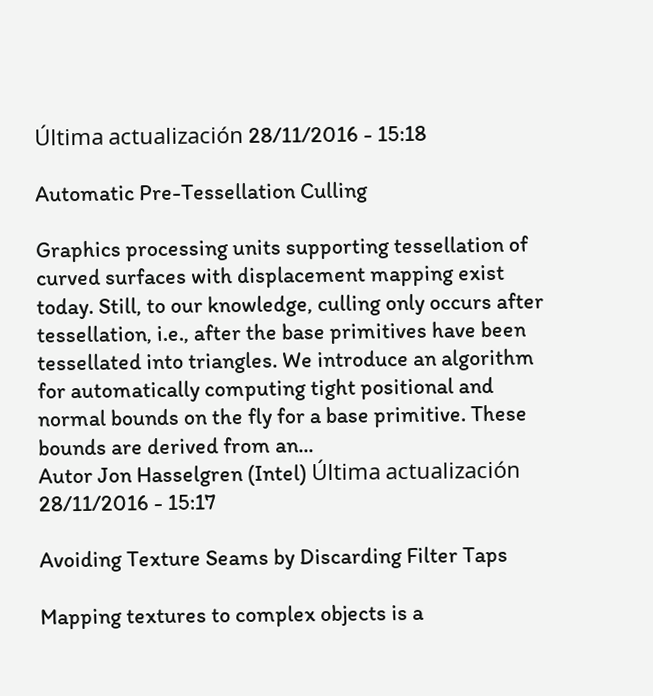Última actualización 28/11/2016 - 15:18

Automatic Pre-Tessellation Culling

Graphics processing units supporting tessellation of curved surfaces with displacement mapping exist today. Still, to our knowledge, culling only occurs after tessellation, i.e., after the base primitives have been tessellated into triangles. We introduce an algorithm for automatically computing tight positional and normal bounds on the fly for a base primitive. These bounds are derived from an...
Autor Jon Hasselgren (Intel) Última actualización 28/11/2016 - 15:17

Avoiding Texture Seams by Discarding Filter Taps

Mapping textures to complex objects is a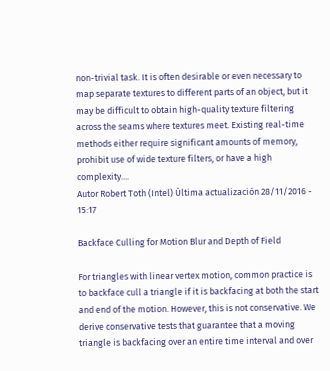non-trivial task. It is often desirable or even necessary to map separate textures to different parts of an object, but it may be difficult to obtain high-quality texture filtering across the seams where textures meet. Existing real-time methods either require significant amounts of memory, prohibit use of wide texture filters, or have a high complexity....
Autor Robert Toth (Intel) Última actualización 28/11/2016 - 15:17

Backface Culling for Motion Blur and Depth of Field

For triangles with linear vertex motion, common practice is to backface cull a triangle if it is backfacing at both the start and end of the motion. However, this is not conservative. We derive conservative tests that guarantee that a moving triangle is backfacing over an entire time interval and over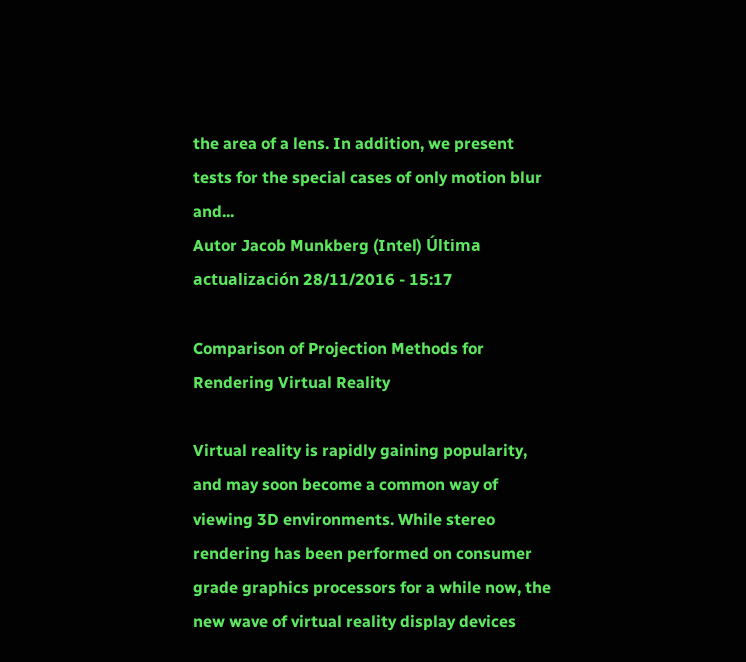the area of a lens. In addition, we present tests for the special cases of only motion blur and...
Autor Jacob Munkberg (Intel) Última actualización 28/11/2016 - 15:17

Comparison of Projection Methods for Rendering Virtual Reality

Virtual reality is rapidly gaining popularity, and may soon become a common way of viewing 3D environments. While stereo rendering has been performed on consumer grade graphics processors for a while now, the new wave of virtual reality display devices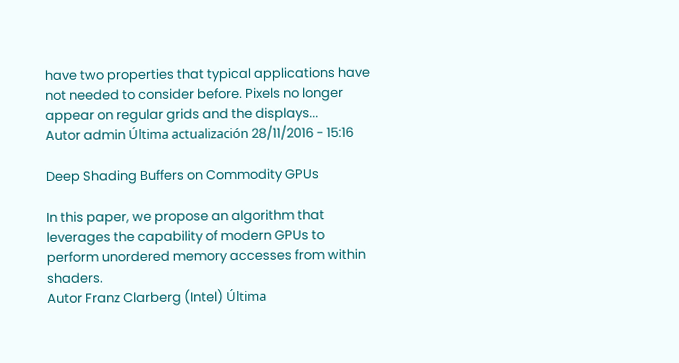have two properties that typical applications have not needed to consider before. Pixels no longer appear on regular grids and the displays...
Autor admin Última actualización 28/11/2016 - 15:16

Deep Shading Buffers on Commodity GPUs

In this paper, we propose an algorithm that leverages the capability of modern GPUs to perform unordered memory accesses from within shaders.
Autor Franz Clarberg (Intel) Última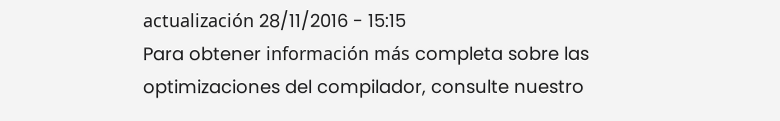actualización 28/11/2016 - 15:15
Para obtener información más completa sobre las optimizaciones del compilador, consulte nuestro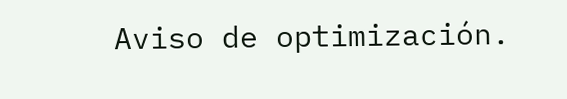Aviso de optimización.